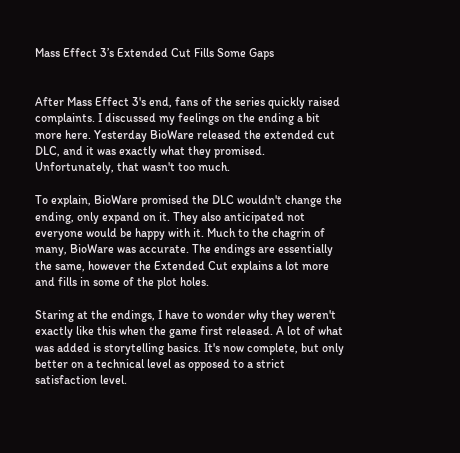Mass Effect 3’s Extended Cut Fills Some Gaps


After Mass Effect 3's end, fans of the series quickly raised complaints. I discussed my feelings on the ending a bit more here. Yesterday BioWare released the extended cut DLC, and it was exactly what they promised. Unfortunately, that wasn't too much.

To explain, BioWare promised the DLC wouldn't change the ending, only expand on it. They also anticipated not everyone would be happy with it. Much to the chagrin of many, BioWare was accurate. The endings are essentially the same, however the Extended Cut explains a lot more and fills in some of the plot holes.

Staring at the endings, I have to wonder why they weren't exactly like this when the game first released. A lot of what was added is storytelling basics. It's now complete, but only better on a technical level as opposed to a strict satisfaction level.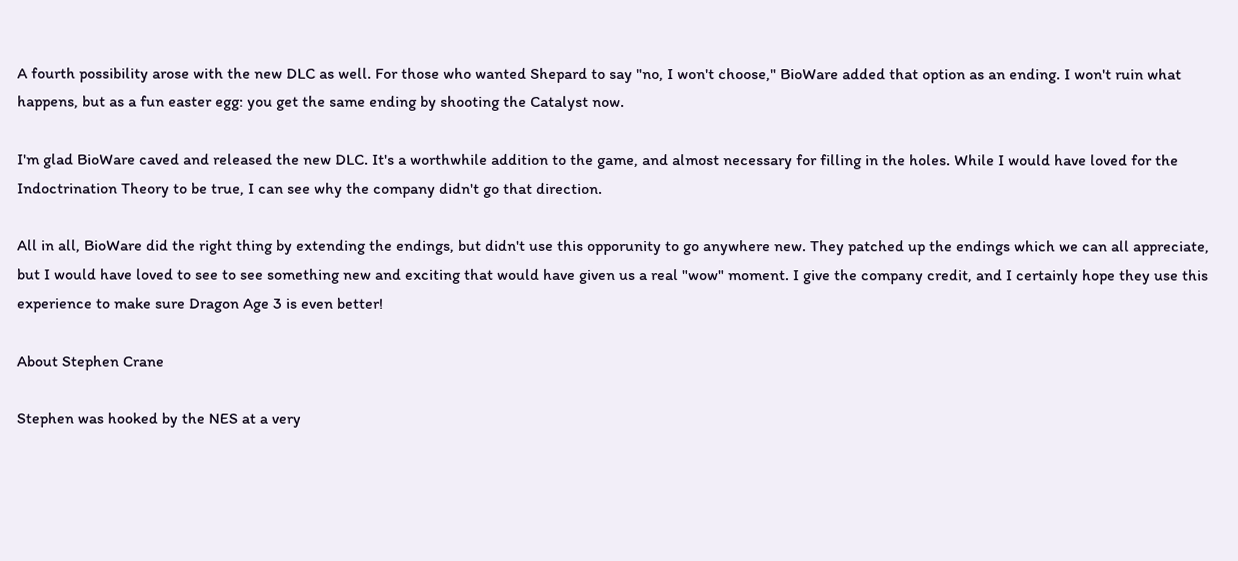A fourth possibility arose with the new DLC as well. For those who wanted Shepard to say "no, I won't choose," BioWare added that option as an ending. I won't ruin what happens, but as a fun easter egg: you get the same ending by shooting the Catalyst now.

I'm glad BioWare caved and released the new DLC. It's a worthwhile addition to the game, and almost necessary for filling in the holes. While I would have loved for the Indoctrination Theory to be true, I can see why the company didn't go that direction.

All in all, BioWare did the right thing by extending the endings, but didn't use this opporunity to go anywhere new. They patched up the endings which we can all appreciate, but I would have loved to see to see something new and exciting that would have given us a real "wow" moment. I give the company credit, and I certainly hope they use this experience to make sure Dragon Age 3 is even better!

About Stephen Crane

Stephen was hooked by the NES at a very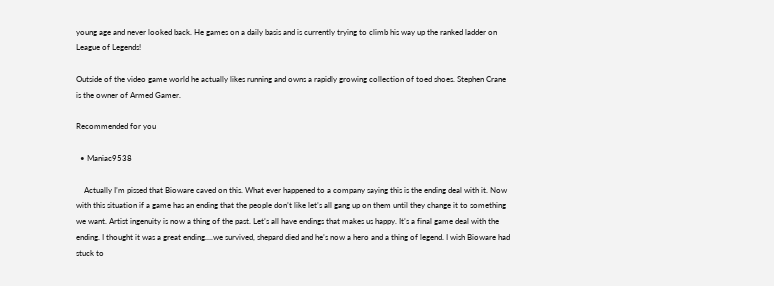young age and never looked back. He games on a daily basis and is currently trying to climb his way up the ranked ladder on League of Legends!

Outside of the video game world he actually likes running and owns a rapidly growing collection of toed shoes. Stephen Crane is the owner of Armed Gamer.

Recommended for you

  • Maniac9538

    Actually I’m pissed that Bioware caved on this. What ever happened to a company saying this is the ending deal with it. Now with this situation if a game has an ending that the people don’t like let’s all gang up on them until they change it to something we want. Artist ingenuity is now a thing of the past. Let’s all have endings that makes us happy. It’s a final game deal with the ending. I thought it was a great ending….we survived, shepard died and he’s now a hero and a thing of legend. I wish Bioware had stuck to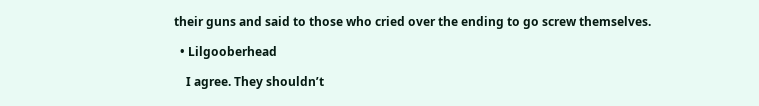their guns and said to those who cried over the ending to go screw themselves.

  • Lilgooberhead

    I agree. They shouldn’t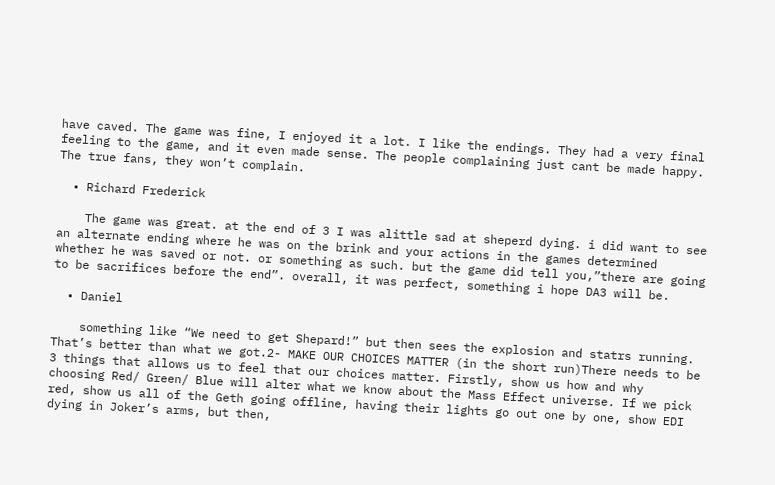have caved. The game was fine, I enjoyed it a lot. I like the endings. They had a very final feeling to the game, and it even made sense. The people complaining just cant be made happy. The true fans, they won’t complain.

  • Richard Frederick

    The game was great. at the end of 3 I was alittle sad at sheperd dying. i did want to see an alternate ending where he was on the brink and your actions in the games determined whether he was saved or not. or something as such. but the game did tell you,”there are going to be sacrifices before the end”. overall, it was perfect, something i hope DA3 will be.

  • Daniel

    something like “We need to get Shepard!” but then sees the explosion and statrs running. That’s better than what we got.2- MAKE OUR CHOICES MATTER (in the short run)There needs to be 3 things that allows us to feel that our choices matter. Firstly, show us how and why choosing Red/ Green/ Blue will alter what we know about the Mass Effect universe. If we pick red, show us all of the Geth going offline, having their lights go out one by one, show EDI dying in Joker’s arms, but then,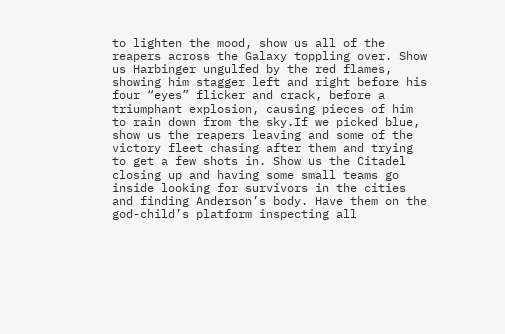to lighten the mood, show us all of the reapers across the Galaxy toppling over. Show us Harbinger ungulfed by the red flames, showing him stagger left and right before his four “eyes” flicker and crack, before a triumphant explosion, causing pieces of him to rain down from the sky.If we picked blue, show us the reapers leaving and some of the victory fleet chasing after them and trying to get a few shots in. Show us the Citadel closing up and having some small teams go inside looking for survivors in the cities and finding Anderson’s body. Have them on the god-child’s platform inspecting all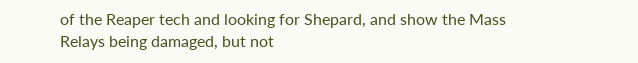of the Reaper tech and looking for Shepard, and show the Mass Relays being damaged, but not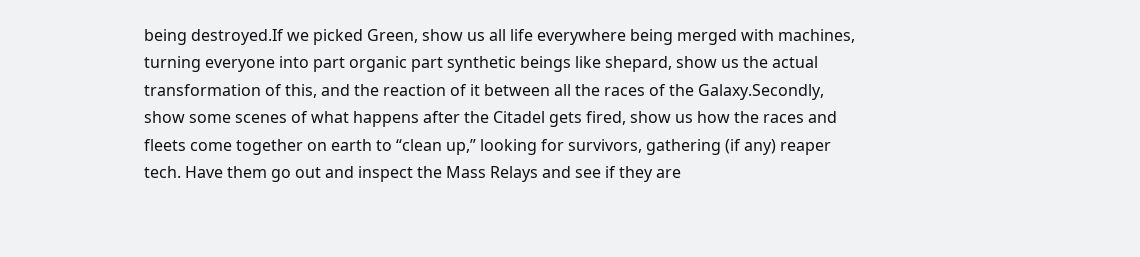being destroyed.If we picked Green, show us all life everywhere being merged with machines, turning everyone into part organic part synthetic beings like shepard, show us the actual transformation of this, and the reaction of it between all the races of the Galaxy.Secondly, show some scenes of what happens after the Citadel gets fired, show us how the races and fleets come together on earth to “clean up,” looking for survivors, gathering (if any) reaper tech. Have them go out and inspect the Mass Relays and see if they are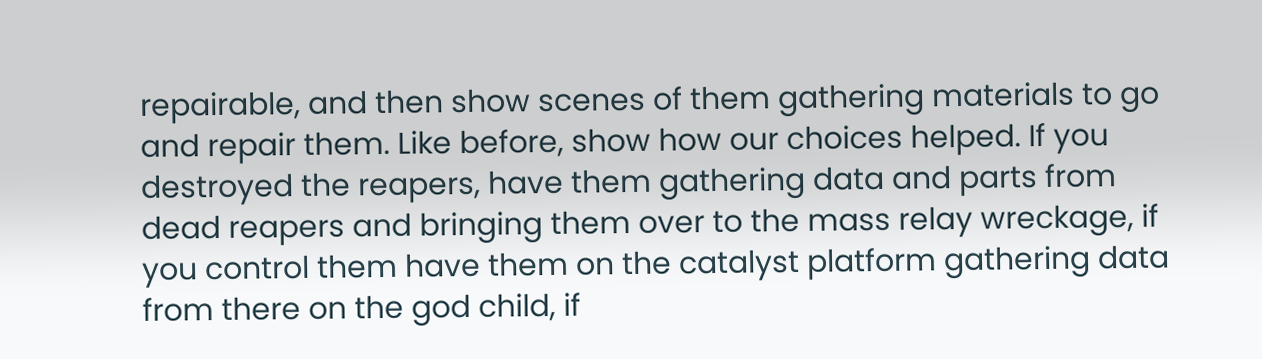repairable, and then show scenes of them gathering materials to go and repair them. Like before, show how our choices helped. If you destroyed the reapers, have them gathering data and parts from dead reapers and bringing them over to the mass relay wreckage, if you control them have them on the catalyst platform gathering data from there on the god child, if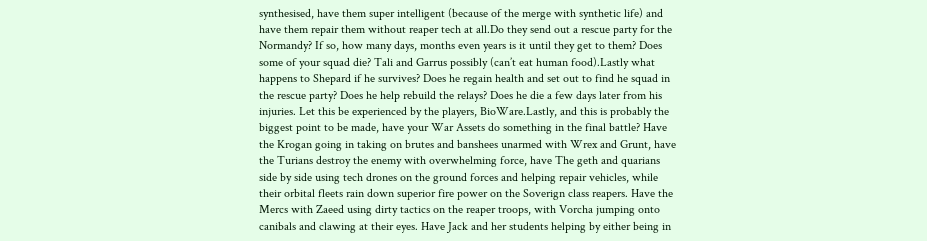synthesised, have them super intelligent (because of the merge with synthetic life) and have them repair them without reaper tech at all.Do they send out a rescue party for the Normandy? If so, how many days, months even years is it until they get to them? Does some of your squad die? Tali and Garrus possibly (can’t eat human food).Lastly what happens to Shepard if he survives? Does he regain health and set out to find he squad in the rescue party? Does he help rebuild the relays? Does he die a few days later from his injuries. Let this be experienced by the players, BioWare.Lastly, and this is probably the biggest point to be made, have your War Assets do something in the final battle? Have the Krogan going in taking on brutes and banshees unarmed with Wrex and Grunt, have the Turians destroy the enemy with overwhelming force, have The geth and quarians side by side using tech drones on the ground forces and helping repair vehicles, while their orbital fleets rain down superior fire power on the Soverign class reapers. Have the Mercs with Zaeed using dirty tactics on the reaper troops, with Vorcha jumping onto canibals and clawing at their eyes. Have Jack and her students helping by either being in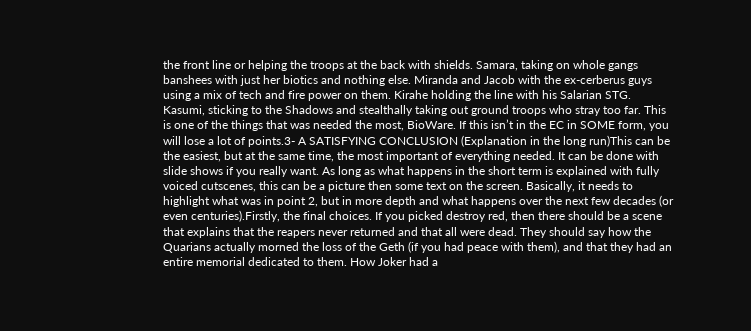the front line or helping the troops at the back with shields. Samara, taking on whole gangs banshees with just her biotics and nothing else. Miranda and Jacob with the ex-cerberus guys using a mix of tech and fire power on them. Kirahe holding the line with his Salarian STG. Kasumi, sticking to the Shadows and stealthally taking out ground troops who stray too far. This is one of the things that was needed the most, BioWare. If this isn’t in the EC in SOME form, you will lose a lot of points.3- A SATISFYING CONCLUSION (Explanation in the long run)This can be the easiest, but at the same time, the most important of everything needed. It can be done with slide shows if you really want. As long as what happens in the short term is explained with fully voiced cutscenes, this can be a picture then some text on the screen. Basically, it needs to highlight what was in point 2, but in more depth and what happens over the next few decades (or even centuries).Firstly, the final choices. If you picked destroy red, then there should be a scene that explains that the reapers never returned and that all were dead. They should say how the Quarians actually morned the loss of the Geth (if you had peace with them), and that they had an entire memorial dedicated to them. How Joker had a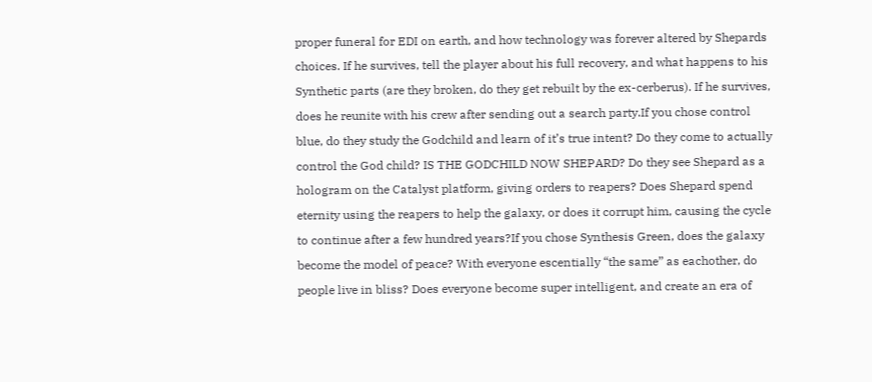proper funeral for EDI on earth, and how technology was forever altered by Shepards choices. If he survives, tell the player about his full recovery, and what happens to his Synthetic parts (are they broken, do they get rebuilt by the ex-cerberus). If he survives, does he reunite with his crew after sending out a search party.If you chose control blue, do they study the Godchild and learn of it’s true intent? Do they come to actually control the God child? IS THE GODCHILD NOW SHEPARD? Do they see Shepard as a hologram on the Catalyst platform, giving orders to reapers? Does Shepard spend eternity using the reapers to help the galaxy, or does it corrupt him, causing the cycle to continue after a few hundred years?If you chose Synthesis Green, does the galaxy become the model of peace? With everyone escentially “the same” as eachother, do people live in bliss? Does everyone become super intelligent, and create an era of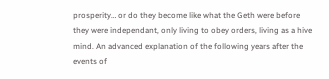prosperity… or do they become like what the Geth were before they were independant, only living to obey orders, living as a hive mind. An advanced explanation of the following years after the events of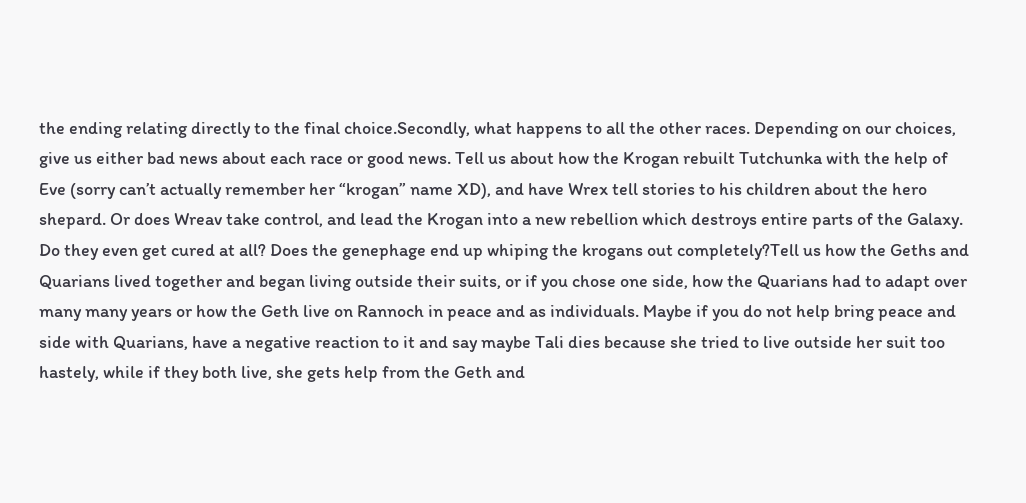the ending relating directly to the final choice.Secondly, what happens to all the other races. Depending on our choices, give us either bad news about each race or good news. Tell us about how the Krogan rebuilt Tutchunka with the help of Eve (sorry can’t actually remember her “krogan” name XD), and have Wrex tell stories to his children about the hero shepard. Or does Wreav take control, and lead the Krogan into a new rebellion which destroys entire parts of the Galaxy. Do they even get cured at all? Does the genephage end up whiping the krogans out completely?Tell us how the Geths and Quarians lived together and began living outside their suits, or if you chose one side, how the Quarians had to adapt over many many years or how the Geth live on Rannoch in peace and as individuals. Maybe if you do not help bring peace and side with Quarians, have a negative reaction to it and say maybe Tali dies because she tried to live outside her suit too hastely, while if they both live, she gets help from the Geth and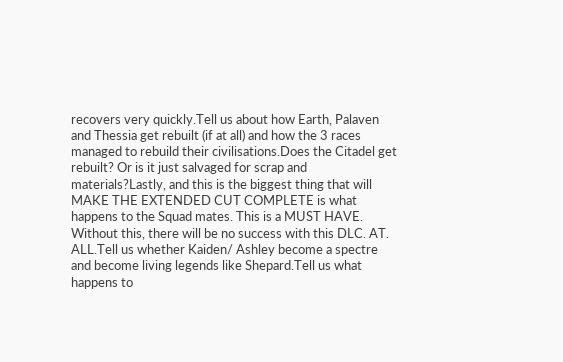recovers very quickly.Tell us about how Earth, Palaven and Thessia get rebuilt (if at all) and how the 3 races managed to rebuild their civilisations.Does the Citadel get rebuilt? Or is it just salvaged for scrap and materials?Lastly, and this is the biggest thing that will MAKE THE EXTENDED CUT COMPLETE is what happens to the Squad mates. This is a MUST HAVE. Without this, there will be no success with this DLC. AT. ALL.Tell us whether Kaiden/ Ashley become a spectre and become living legends like Shepard.Tell us what happens to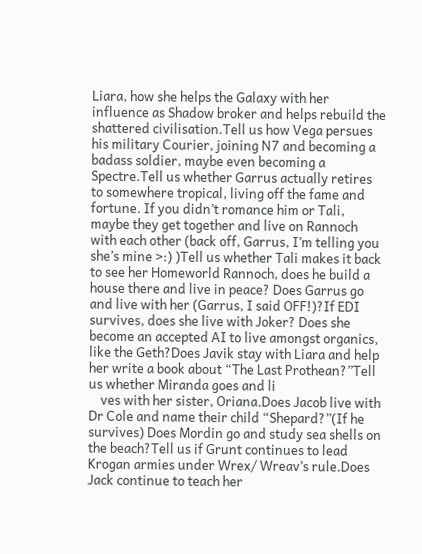Liara, how she helps the Galaxy with her influence as Shadow broker and helps rebuild the shattered civilisation.Tell us how Vega persues his military Courier, joining N7 and becoming a badass soldier, maybe even becoming a Spectre.Tell us whether Garrus actually retires to somewhere tropical, living off the fame and fortune. If you didn’t romance him or Tali, maybe they get together and live on Rannoch with each other (back off, Garrus, I’m telling you she’s mine >:) )Tell us whether Tali makes it back to see her Homeworld Rannoch, does he build a house there and live in peace? Does Garrus go and live with her (Garrus, I said OFF!)?If EDI survives, does she live with Joker? Does she become an accepted AI to live amongst organics, like the Geth?Does Javik stay with Liara and help her write a book about “The Last Prothean?”Tell us whether Miranda goes and li
    ves with her sister, Oriana.Does Jacob live with Dr Cole and name their child “Shepard?”(If he survives) Does Mordin go and study sea shells on the beach?Tell us if Grunt continues to lead Krogan armies under Wrex/ Wreav’s rule.Does Jack continue to teach her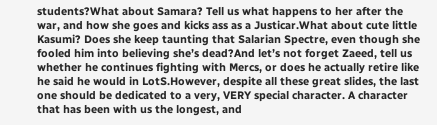students?What about Samara? Tell us what happens to her after the war, and how she goes and kicks ass as a Justicar.What about cute little Kasumi? Does she keep taunting that Salarian Spectre, even though she fooled him into believing she’s dead?And let’s not forget Zaeed, tell us whether he continues fighting with Mercs, or does he actually retire like he said he would in LotS.However, despite all these great slides, the last one should be dedicated to a very, VERY special character. A character that has been with us the longest, and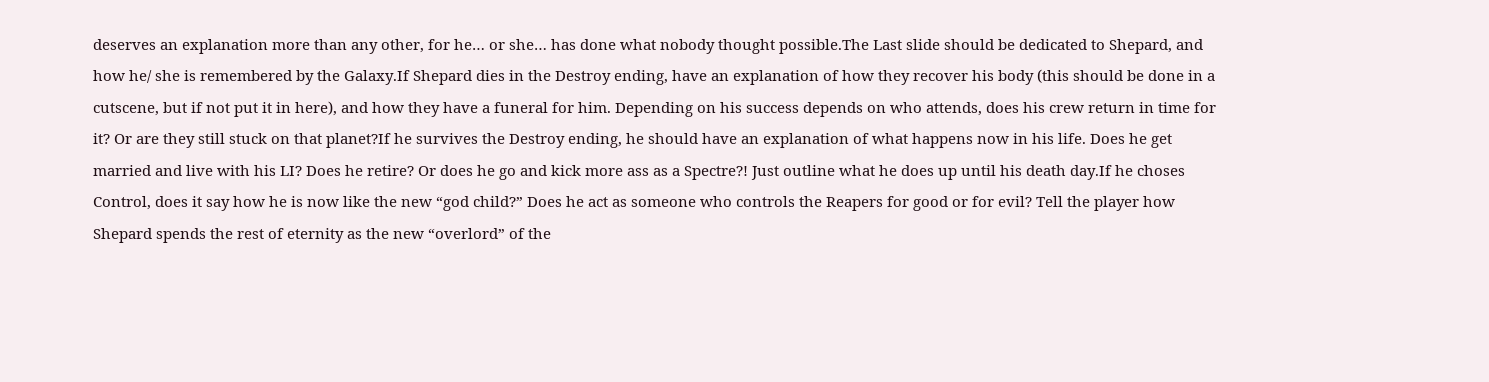deserves an explanation more than any other, for he… or she… has done what nobody thought possible.The Last slide should be dedicated to Shepard, and how he/ she is remembered by the Galaxy.If Shepard dies in the Destroy ending, have an explanation of how they recover his body (this should be done in a cutscene, but if not put it in here), and how they have a funeral for him. Depending on his success depends on who attends, does his crew return in time for it? Or are they still stuck on that planet?If he survives the Destroy ending, he should have an explanation of what happens now in his life. Does he get married and live with his LI? Does he retire? Or does he go and kick more ass as a Spectre?! Just outline what he does up until his death day.If he choses Control, does it say how he is now like the new “god child?” Does he act as someone who controls the Reapers for good or for evil? Tell the player how Shepard spends the rest of eternity as the new “overlord” of the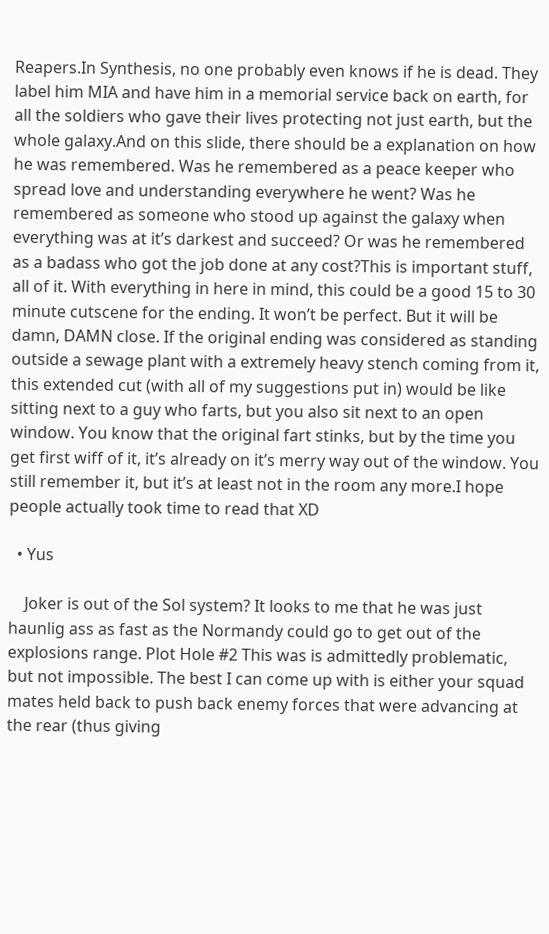Reapers.In Synthesis, no one probably even knows if he is dead. They label him MIA and have him in a memorial service back on earth, for all the soldiers who gave their lives protecting not just earth, but the whole galaxy.And on this slide, there should be a explanation on how he was remembered. Was he remembered as a peace keeper who spread love and understanding everywhere he went? Was he remembered as someone who stood up against the galaxy when everything was at it’s darkest and succeed? Or was he remembered as a badass who got the job done at any cost?This is important stuff, all of it. With everything in here in mind, this could be a good 15 to 30 minute cutscene for the ending. It won’t be perfect. But it will be damn, DAMN close. If the original ending was considered as standing outside a sewage plant with a extremely heavy stench coming from it, this extended cut (with all of my suggestions put in) would be like sitting next to a guy who farts, but you also sit next to an open window. You know that the original fart stinks, but by the time you get first wiff of it, it’s already on it’s merry way out of the window. You still remember it, but it’s at least not in the room any more.I hope people actually took time to read that XD

  • Yus

    Joker is out of the Sol system? It looks to me that he was just haunlig ass as fast as the Normandy could go to get out of the explosions range. Plot Hole #2 This was is admittedly problematic, but not impossible. The best I can come up with is either your squad mates held back to push back enemy forces that were advancing at the rear (thus giving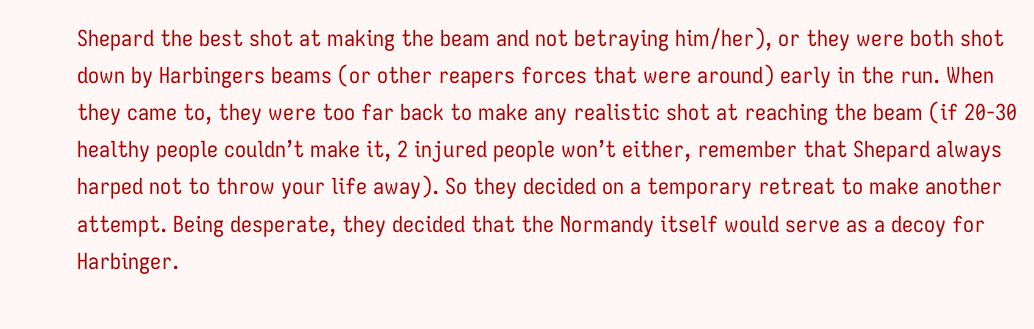Shepard the best shot at making the beam and not betraying him/her), or they were both shot down by Harbingers beams (or other reapers forces that were around) early in the run. When they came to, they were too far back to make any realistic shot at reaching the beam (if 20-30 healthy people couldn’t make it, 2 injured people won’t either, remember that Shepard always harped not to throw your life away). So they decided on a temporary retreat to make another attempt. Being desperate, they decided that the Normandy itself would serve as a decoy for Harbinger.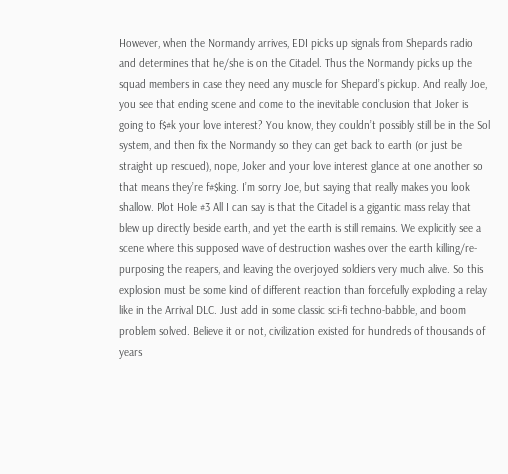However, when the Normandy arrives, EDI picks up signals from Shepards radio and determines that he/she is on the Citadel. Thus the Normandy picks up the squad members in case they need any muscle for Shepard’s pickup. And really Joe, you see that ending scene and come to the inevitable conclusion that Joker is going to f$#k your love interest? You know, they couldn’t possibly still be in the Sol system, and then fix the Normandy so they can get back to earth (or just be straight up rescued), nope, Joker and your love interest glance at one another so that means they’re f#$king. I’m sorry Joe, but saying that really makes you look shallow. Plot Hole #3 All I can say is that the Citadel is a gigantic mass relay that blew up directly beside earth, and yet the earth is still remains. We explicitly see a scene where this supposed wave of destruction washes over the earth killing/re-purposing the reapers, and leaving the overjoyed soldiers very much alive. So this explosion must be some kind of different reaction than forcefully exploding a relay like in the Arrival DLC. Just add in some classic sci-fi techno-babble, and boom problem solved. Believe it or not, civilization existed for hundreds of thousands of years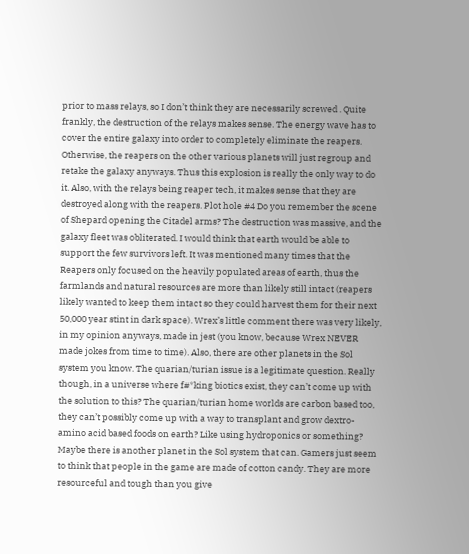prior to mass relays, so I don’t think they are necessarily screwed . Quite frankly, the destruction of the relays makes sense. The energy wave has to cover the entire galaxy into order to completely eliminate the reapers. Otherwise, the reapers on the other various planets will just regroup and retake the galaxy anyways. Thus this explosion is really the only way to do it. Also, with the relays being reaper tech, it makes sense that they are destroyed along with the reapers. Plot hole #4 Do you remember the scene of Shepard opening the Citadel arms? The destruction was massive, and the galaxy fleet was obliterated. I would think that earth would be able to support the few survivors left. It was mentioned many times that the Reapers only focused on the heavily populated areas of earth, thus the farmlands and natural resources are more than likely still intact (reapers likely wanted to keep them intact so they could harvest them for their next 50,000 year stint in dark space). Wrex’s little comment there was very likely, in my opinion anyways, made in jest (you know, because Wrex NEVER made jokes from time to time). Also, there are other planets in the Sol system you know. The quarian/turian issue is a legitimate question. Really though, in a universe where f#*king biotics exist, they can’t come up with the solution to this? The quarian/turian home worlds are carbon based too, they can’t possibly come up with a way to transplant and grow dextro-amino acid based foods on earth? Like using hydroponics or something? Maybe there is another planet in the Sol system that can. Gamers just seem to think that people in the game are made of cotton candy. They are more resourceful and tough than you give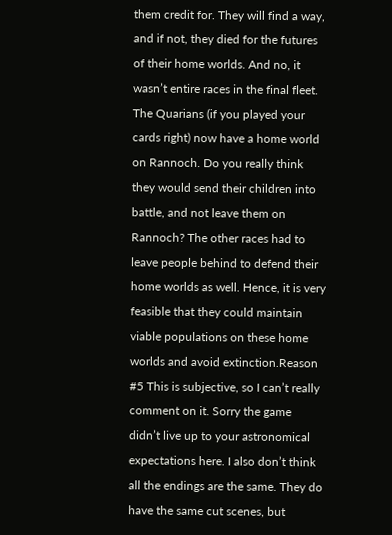them credit for. They will find a way, and if not, they died for the futures of their home worlds. And no, it wasn’t entire races in the final fleet. The Quarians (if you played your cards right) now have a home world on Rannoch. Do you really think they would send their children into battle, and not leave them on Rannoch? The other races had to leave people behind to defend their home worlds as well. Hence, it is very feasible that they could maintain viable populations on these home worlds and avoid extinction.Reason #5 This is subjective, so I can’t really comment on it. Sorry the game didn’t live up to your astronomical expectations here. I also don’t think all the endings are the same. They do have the same cut scenes, but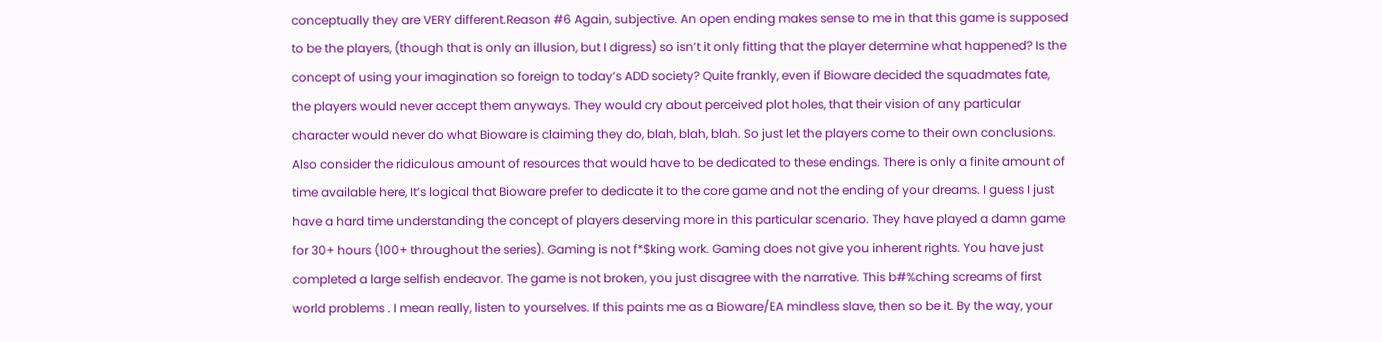conceptually they are VERY different.Reason #6 Again, subjective. An open ending makes sense to me in that this game is supposed to be the players, (though that is only an illusion, but I digress) so isn’t it only fitting that the player determine what happened? Is the concept of using your imagination so foreign to today’s ADD society? Quite frankly, even if Bioware decided the squadmates fate, the players would never accept them anyways. They would cry about perceived plot holes, that their vision of any particular character would never do what Bioware is claiming they do, blah, blah, blah. So just let the players come to their own conclusions. Also consider the ridiculous amount of resources that would have to be dedicated to these endings. There is only a finite amount of time available here, It’s logical that Bioware prefer to dedicate it to the core game and not the ending of your dreams. I guess I just have a hard time understanding the concept of players deserving more in this particular scenario. They have played a damn game for 30+ hours (100+ throughout the series). Gaming is not f*$king work. Gaming does not give you inherent rights. You have just completed a large selfish endeavor. The game is not broken, you just disagree with the narrative. This b#%ching screams of first world problems . I mean really, listen to yourselves. If this paints me as a Bioware/EA mindless slave, then so be it. By the way, your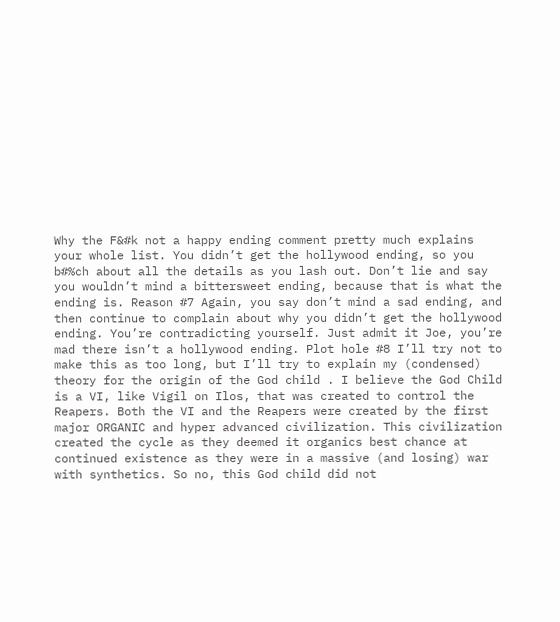Why the F&#k not a happy ending comment pretty much explains your whole list. You didn’t get the hollywood ending, so you b#%ch about all the details as you lash out. Don’t lie and say you wouldn’t mind a bittersweet ending, because that is what the ending is. Reason #7 Again, you say don’t mind a sad ending, and then continue to complain about why you didn’t get the hollywood ending. You’re contradicting yourself. Just admit it Joe, you’re mad there isn’t a hollywood ending. Plot hole #8 I’ll try not to make this as too long, but I’ll try to explain my (condensed) theory for the origin of the God child . I believe the God Child is a VI, like Vigil on Ilos, that was created to control the Reapers. Both the VI and the Reapers were created by the first major ORGANIC and hyper advanced civilization. This civilization created the cycle as they deemed it organics best chance at continued existence as they were in a massive (and losing) war with synthetics. So no, this God child did not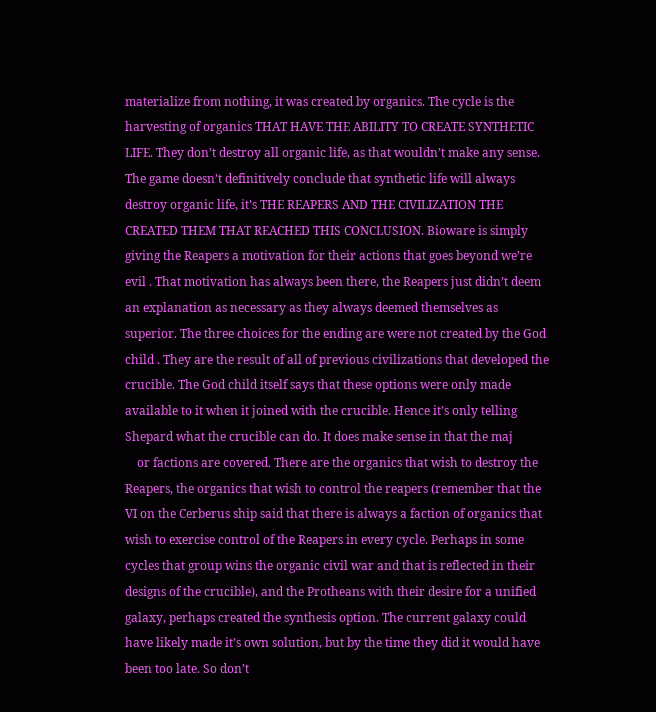materialize from nothing, it was created by organics. The cycle is the harvesting of organics THAT HAVE THE ABILITY TO CREATE SYNTHETIC LIFE. They don’t destroy all organic life, as that wouldn’t make any sense. The game doesn’t definitively conclude that synthetic life will always destroy organic life, it’s THE REAPERS AND THE CIVILIZATION THE CREATED THEM THAT REACHED THIS CONCLUSION. Bioware is simply giving the Reapers a motivation for their actions that goes beyond we’re evil . That motivation has always been there, the Reapers just didn’t deem an explanation as necessary as they always deemed themselves as superior. The three choices for the ending are were not created by the God child . They are the result of all of previous civilizations that developed the crucible. The God child itself says that these options were only made available to it when it joined with the crucible. Hence it’s only telling Shepard what the crucible can do. It does make sense in that the maj
    or factions are covered. There are the organics that wish to destroy the Reapers, the organics that wish to control the reapers (remember that the VI on the Cerberus ship said that there is always a faction of organics that wish to exercise control of the Reapers in every cycle. Perhaps in some cycles that group wins the organic civil war and that is reflected in their designs of the crucible), and the Protheans with their desire for a unified galaxy, perhaps created the synthesis option. The current galaxy could have likely made it’s own solution, but by the time they did it would have been too late. So don’t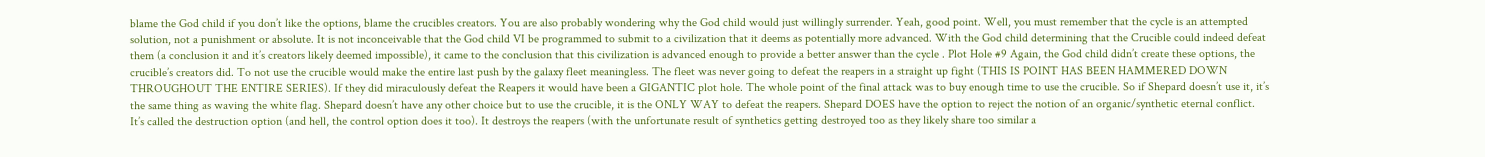blame the God child if you don’t like the options, blame the crucibles creators. You are also probably wondering why the God child would just willingly surrender. Yeah, good point. Well, you must remember that the cycle is an attempted solution, not a punishment or absolute. It is not inconceivable that the God child VI be programmed to submit to a civilization that it deems as potentially more advanced. With the God child determining that the Crucible could indeed defeat them (a conclusion it and it’s creators likely deemed impossible), it came to the conclusion that this civilization is advanced enough to provide a better answer than the cycle . Plot Hole #9 Again, the God child didn’t create these options, the crucible’s creators did. To not use the crucible would make the entire last push by the galaxy fleet meaningless. The fleet was never going to defeat the reapers in a straight up fight (THIS IS POINT HAS BEEN HAMMERED DOWN THROUGHOUT THE ENTIRE SERIES). If they did miraculously defeat the Reapers it would have been a GIGANTIC plot hole. The whole point of the final attack was to buy enough time to use the crucible. So if Shepard doesn’t use it, it’s the same thing as waving the white flag. Shepard doesn’t have any other choice but to use the crucible, it is the ONLY WAY to defeat the reapers. Shepard DOES have the option to reject the notion of an organic/synthetic eternal conflict. It’s called the destruction option (and hell, the control option does it too). It destroys the reapers (with the unfortunate result of synthetics getting destroyed too as they likely share too similar a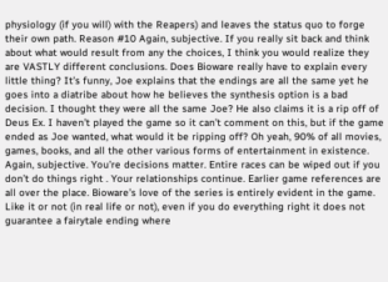physiology (if you will) with the Reapers) and leaves the status quo to forge their own path. Reason #10 Again, subjective. If you really sit back and think about what would result from any the choices, I think you would realize they are VASTLY different conclusions. Does Bioware really have to explain every little thing? It’s funny, Joe explains that the endings are all the same yet he goes into a diatribe about how he believes the synthesis option is a bad decision. I thought they were all the same Joe? He also claims it is a rip off of Deus Ex. I haven’t played the game so it can’t comment on this, but if the game ended as Joe wanted, what would it be ripping off? Oh yeah, 90% of all movies, games, books, and all the other various forms of entertainment in existence. Again, subjective. You’re decisions matter. Entire races can be wiped out if you don’t do things right . Your relationships continue. Earlier game references are all over the place. Bioware’s love of the series is entirely evident in the game. Like it or not (in real life or not), even if you do everything right it does not guarantee a fairytale ending where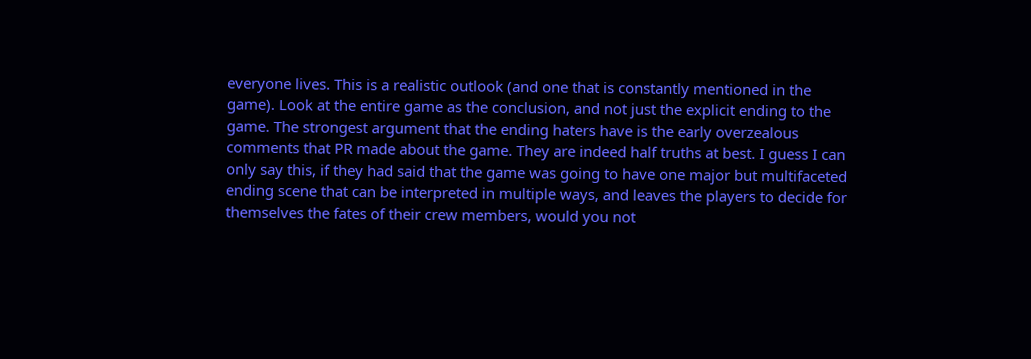everyone lives. This is a realistic outlook (and one that is constantly mentioned in the game). Look at the entire game as the conclusion, and not just the explicit ending to the game. The strongest argument that the ending haters have is the early overzealous comments that PR made about the game. They are indeed half truths at best. I guess I can only say this, if they had said that the game was going to have one major but multifaceted ending scene that can be interpreted in multiple ways, and leaves the players to decide for themselves the fates of their crew members, would you not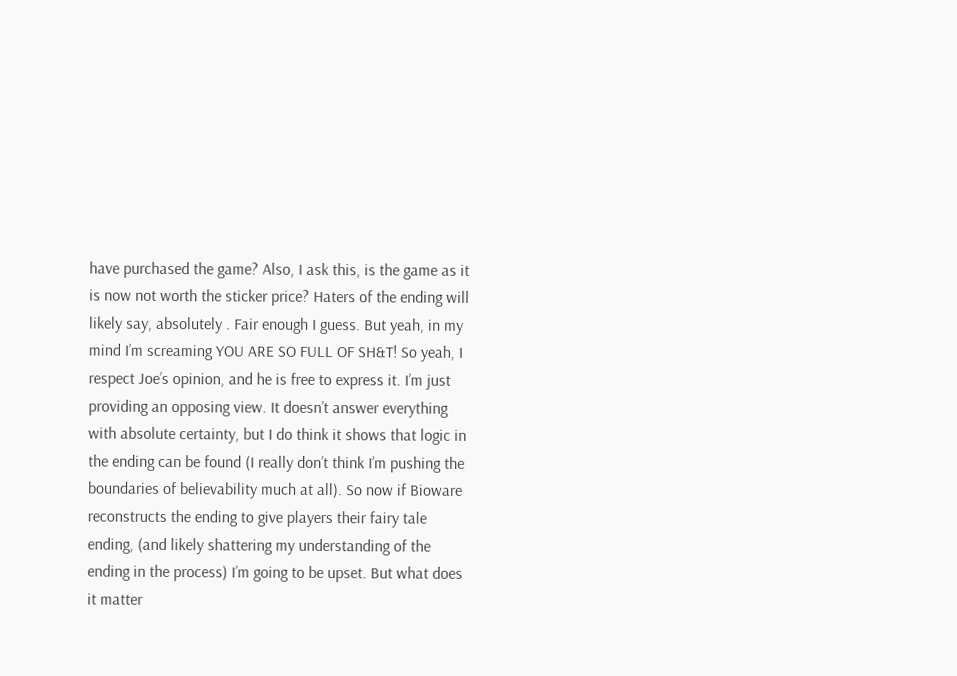have purchased the game? Also, I ask this, is the game as it is now not worth the sticker price? Haters of the ending will likely say, absolutely . Fair enough I guess. But yeah, in my mind I’m screaming YOU ARE SO FULL OF SH&T! So yeah, I respect Joe’s opinion, and he is free to express it. I’m just providing an opposing view. It doesn’t answer everything with absolute certainty, but I do think it shows that logic in the ending can be found (I really don’t think I’m pushing the boundaries of believability much at all). So now if Bioware reconstructs the ending to give players their fairy tale ending, (and likely shattering my understanding of the ending in the process) I’m going to be upset. But what does it matter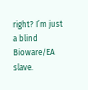right? I’m just a blind Bioware/EA slave.